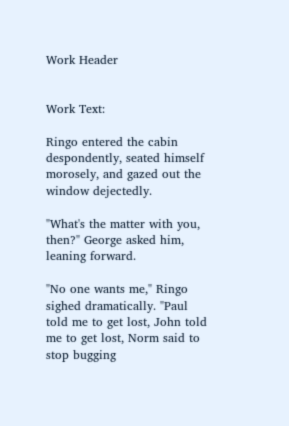Work Header


Work Text:

Ringo entered the cabin despondently, seated himself morosely, and gazed out the window dejectedly.

"What's the matter with you, then?" George asked him, leaning forward.

"No one wants me," Ringo sighed dramatically. "Paul told me to get lost, John told me to get lost, Norm said to stop bugging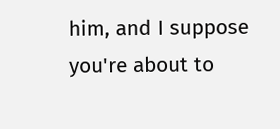him, and I suppose you're about to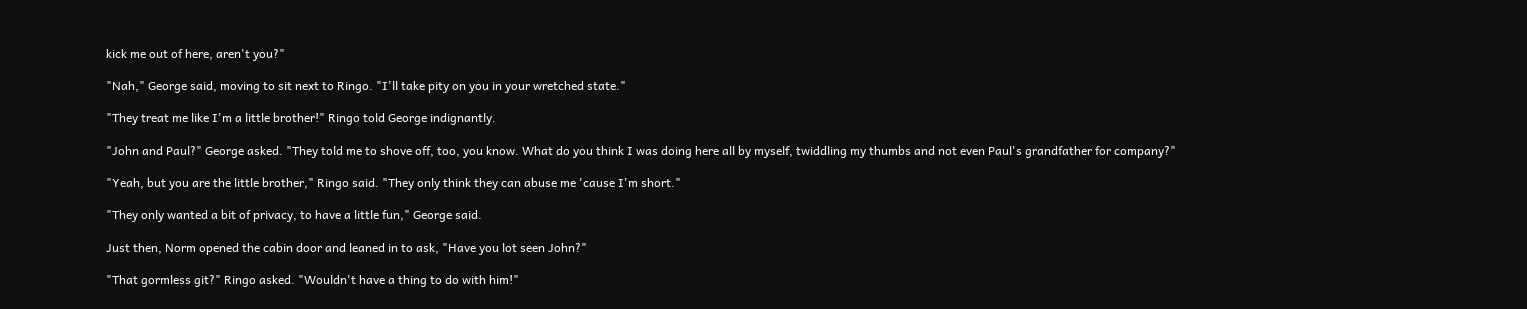kick me out of here, aren't you?"

"Nah," George said, moving to sit next to Ringo. "I'll take pity on you in your wretched state."

"They treat me like I'm a little brother!" Ringo told George indignantly.

"John and Paul?" George asked. "They told me to shove off, too, you know. What do you think I was doing here all by myself, twiddling my thumbs and not even Paul's grandfather for company?"

"Yeah, but you are the little brother," Ringo said. "They only think they can abuse me 'cause I'm short."

"They only wanted a bit of privacy, to have a little fun," George said.

Just then, Norm opened the cabin door and leaned in to ask, "Have you lot seen John?"

"That gormless git?" Ringo asked. "Wouldn't have a thing to do with him!"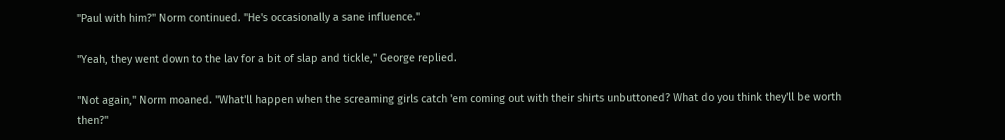"Paul with him?" Norm continued. "He's occasionally a sane influence."

"Yeah, they went down to the lav for a bit of slap and tickle," George replied.

"Not again," Norm moaned. "What'll happen when the screaming girls catch 'em coming out with their shirts unbuttoned? What do you think they'll be worth then?"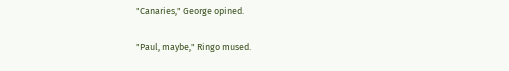"Canaries," George opined.

"Paul, maybe," Ringo mused.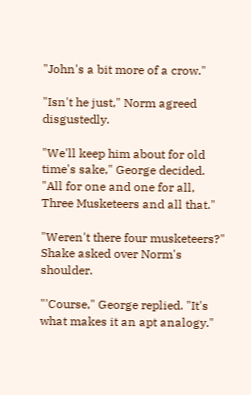"John's a bit more of a crow."

"Isn't he just," Norm agreed disgustedly.

"We'll keep him about for old time's sake," George decided. "All for one and one for all, Three Musketeers and all that."

"Weren't there four musketeers?" Shake asked over Norm's shoulder.

"'Course," George replied. "It's what makes it an apt analogy."